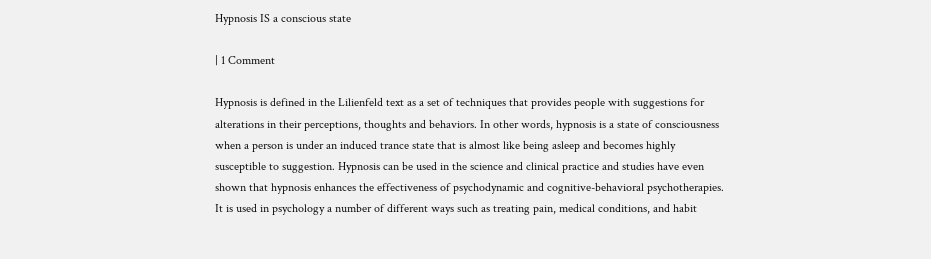Hypnosis IS a conscious state

| 1 Comment

Hypnosis is defined in the Lilienfeld text as a set of techniques that provides people with suggestions for alterations in their perceptions, thoughts and behaviors. In other words, hypnosis is a state of consciousness when a person is under an induced trance state that is almost like being asleep and becomes highly susceptible to suggestion. Hypnosis can be used in the science and clinical practice and studies have even shown that hypnosis enhances the effectiveness of psychodynamic and cognitive-behavioral psychotherapies. It is used in psychology a number of different ways such as treating pain, medical conditions, and habit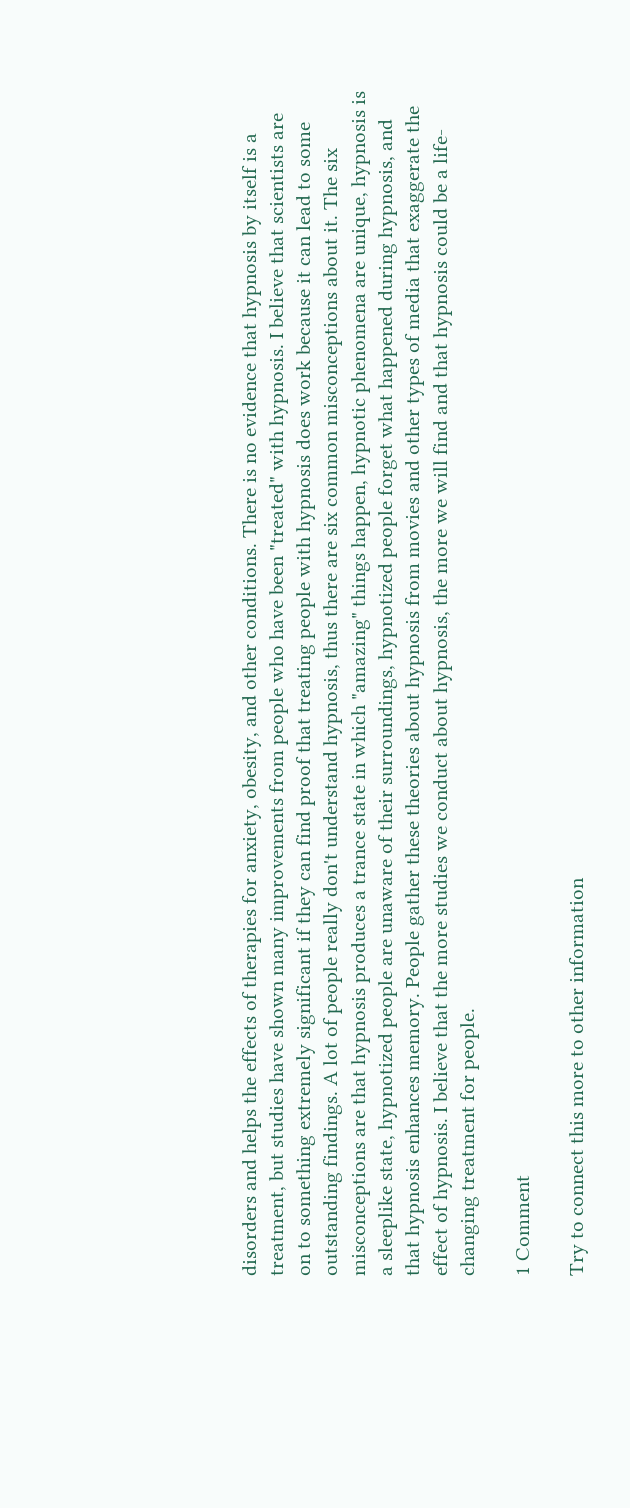disorders and helps the effects of therapies for anxiety, obesity, and other conditions. There is no evidence that hypnosis by itself is a treatment, but studies have shown many improvements from people who have been "treated" with hypnosis. I believe that scientists are on to something extremely significant if they can find proof that treating people with hypnosis does work because it can lead to some outstanding findings. A lot of people really don't understand hypnosis, thus there are six common misconceptions about it. The six misconceptions are that hypnosis produces a trance state in which "amazing" things happen, hypnotic phenomena are unique, hypnosis is a sleeplike state, hypnotized people are unaware of their surroundings, hypnotized people forget what happened during hypnosis, and that hypnosis enhances memory. People gather these theories about hypnosis from movies and other types of media that exaggerate the effect of hypnosis. I believe that the more studies we conduct about hypnosis, the more we will find and that hypnosis could be a life-changing treatment for people.

1 Comment

Try to connect this more to other information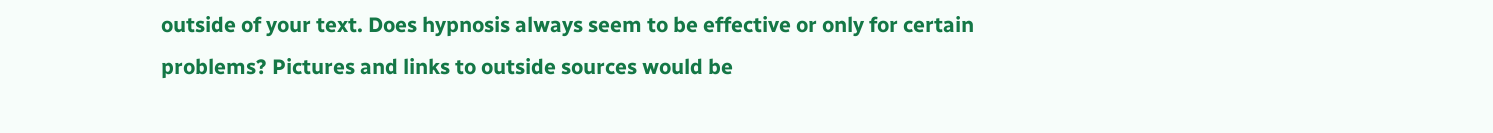outside of your text. Does hypnosis always seem to be effective or only for certain problems? Pictures and links to outside sources would be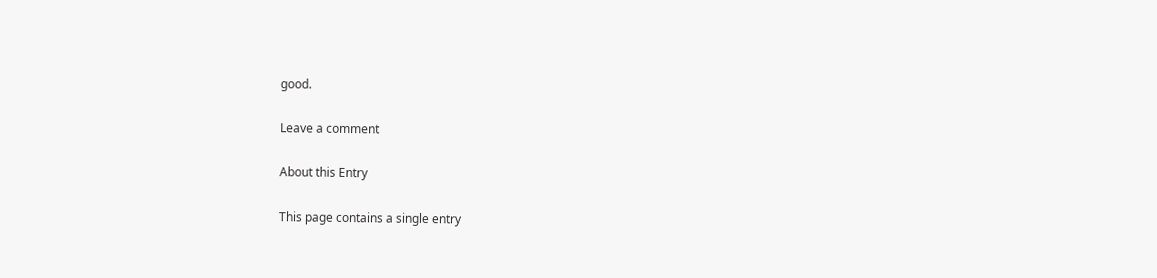good.

Leave a comment

About this Entry

This page contains a single entry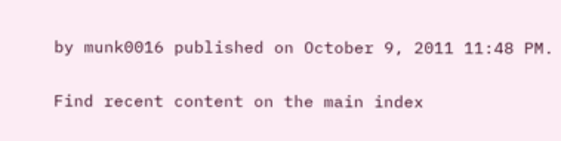by munk0016 published on October 9, 2011 11:48 PM.

Find recent content on the main index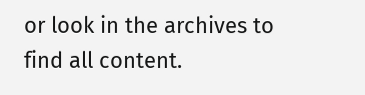or look in the archives to find all content.